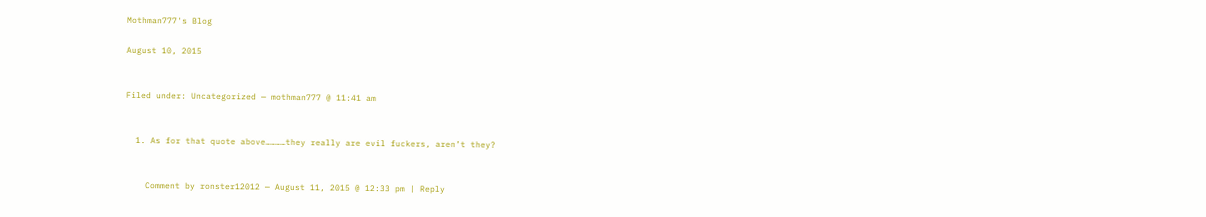Mothman777's Blog

August 10, 2015


Filed under: Uncategorized — mothman777 @ 11:41 am


  1. As for that quote above…………they really are evil fuckers, aren’t they?


    Comment by ronster12012 — August 11, 2015 @ 12:33 pm | Reply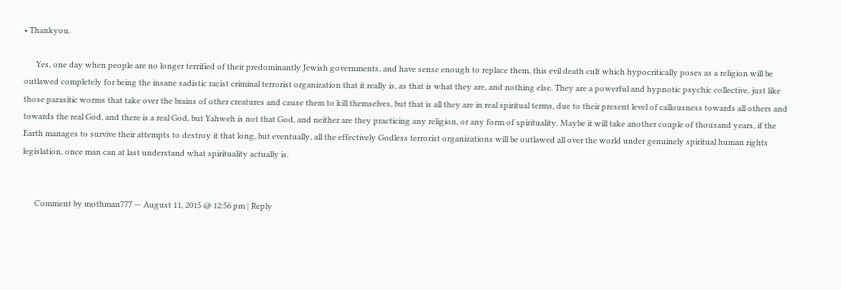• Thankyou.

      Yes, one day when people are no longer terrified of their predominantly Jewish governments, and have sense enough to replace them, this evil death cult which hypocritically poses as a religion will be outlawed completely for being the insane sadistic racist criminal terrorist organization that it really is, as that is what they are, and nothing else. They are a powerful and hypnotic psychic collective, just like those parasitic worms that take over the brains of other creatures and cause them to kill themselves, but that is all they are in real spiritual terms, due to their present level of callousness towards all others and towards the real God, and there is a real God, but Yahweh is not that God, and neither are they practicing any religion, or any form of spirituality. Maybe it will take another couple of thousand years, if the Earth manages to survive their attempts to destroy it that long, but eventually, all the effectively Godless terrorist organizations will be outlawed all over the world under genuinely spiritual human rights legislation, once man can at last understand what spirituality actually is.


      Comment by mothman777 — August 11, 2015 @ 12:56 pm | Reply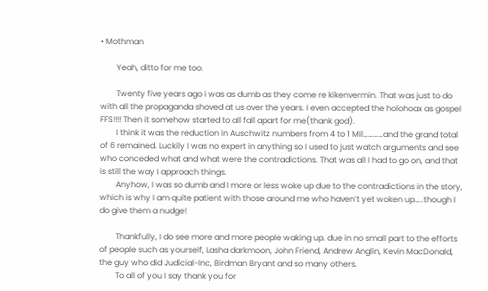• Mothman

        Yeah, ditto for me too.

        Twenty five years ago i was as dumb as they come re kikenvermin. That was just to do with all the propaganda shoved at us over the years. I even accepted the holohoax as gospel FFS!!!! Then it somehow started to all fall apart for me(thank god).
        I think it was the reduction in Auschwitz numbers from 4 to 1 Mil…………and the grand total of 6 remained. Luckily I was no expert in anything so I used to just watch arguments and see who conceded what and what were the contradictions. That was all I had to go on, and that is still the way I approach things.
        Anyhow, I was so dumb and I more or less woke up due to the contradictions in the story, which is why I am quite patient with those around me who haven’t yet woken up…..though I do give them a nudge!

        Thankfully, I do see more and more people waking up. due in no small part to the efforts of people such as yourself, Lasha darkmoon, John Friend, Andrew Anglin, Kevin MacDonald, the guy who did Judicial-Inc, Birdman Bryant and so many others.
        To all of you I say thank you for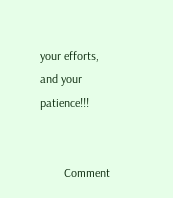your efforts, and your patience!!!


        Comment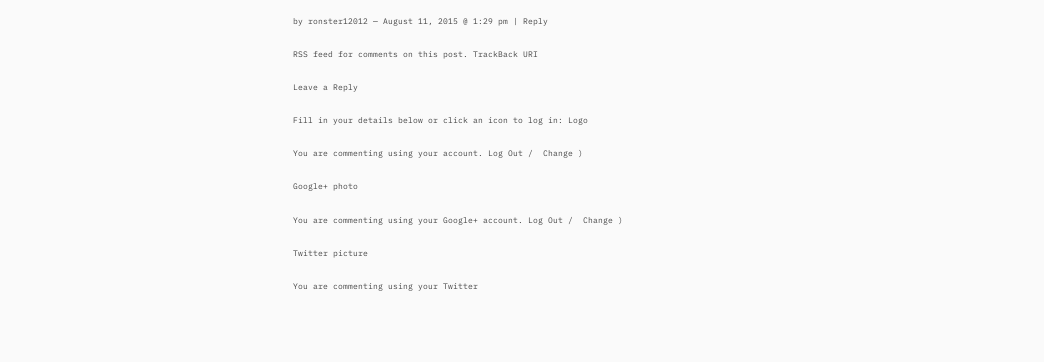by ronster12012 — August 11, 2015 @ 1:29 pm | Reply

RSS feed for comments on this post. TrackBack URI

Leave a Reply

Fill in your details below or click an icon to log in: Logo

You are commenting using your account. Log Out /  Change )

Google+ photo

You are commenting using your Google+ account. Log Out /  Change )

Twitter picture

You are commenting using your Twitter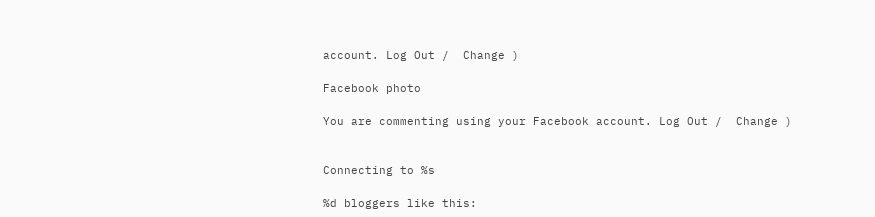account. Log Out /  Change )

Facebook photo

You are commenting using your Facebook account. Log Out /  Change )


Connecting to %s

%d bloggers like this: